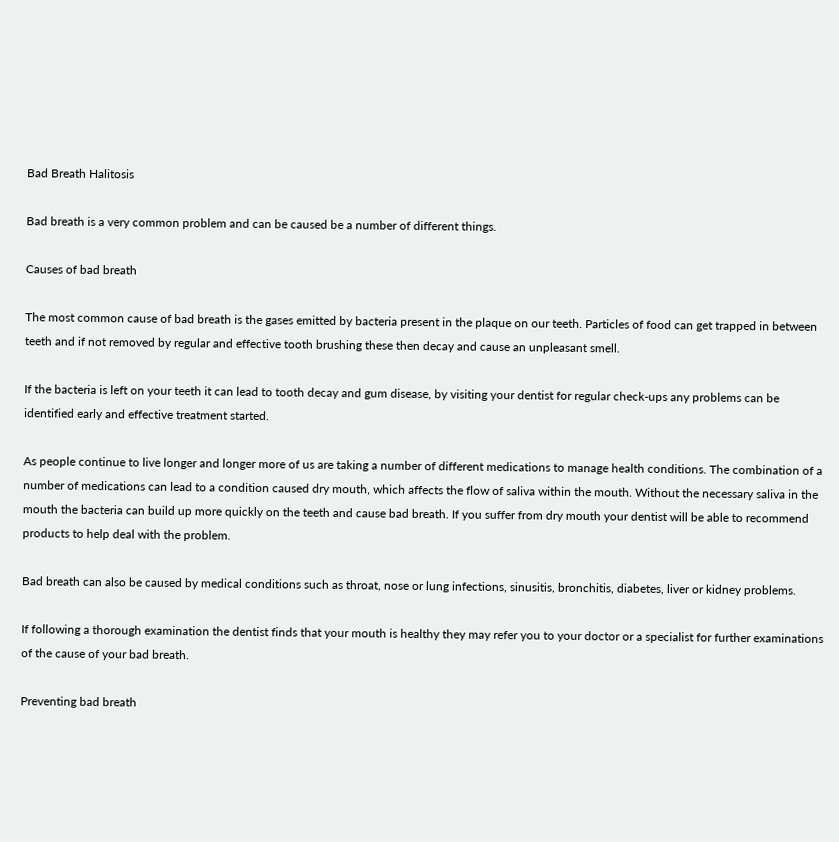Bad Breath Halitosis

Bad breath is a very common problem and can be caused be a number of different things.

Causes of bad breath

The most common cause of bad breath is the gases emitted by bacteria present in the plaque on our teeth. Particles of food can get trapped in between teeth and if not removed by regular and effective tooth brushing these then decay and cause an unpleasant smell.

If the bacteria is left on your teeth it can lead to tooth decay and gum disease, by visiting your dentist for regular check-ups any problems can be identified early and effective treatment started.

As people continue to live longer and longer more of us are taking a number of different medications to manage health conditions. The combination of a number of medications can lead to a condition caused dry mouth, which affects the flow of saliva within the mouth. Without the necessary saliva in the mouth the bacteria can build up more quickly on the teeth and cause bad breath. If you suffer from dry mouth your dentist will be able to recommend products to help deal with the problem.

Bad breath can also be caused by medical conditions such as throat, nose or lung infections, sinusitis, bronchitis, diabetes, liver or kidney problems.

If following a thorough examination the dentist finds that your mouth is healthy they may refer you to your doctor or a specialist for further examinations of the cause of your bad breath.

Preventing bad breath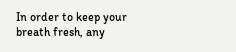In order to keep your breath fresh, any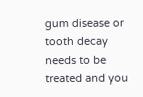gum disease or tooth decay needs to be treated and you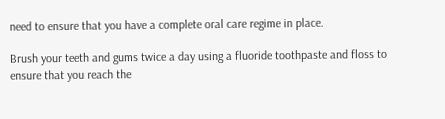need to ensure that you have a complete oral care regime in place.

Brush your teeth and gums twice a day using a fluoride toothpaste and floss to ensure that you reach the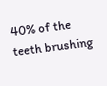40% of the teeth brushing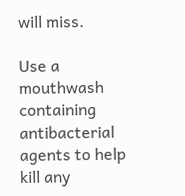will miss.

Use a mouthwash containing antibacterial agents to help kill any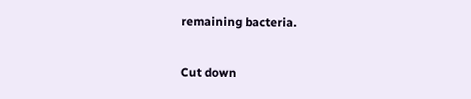remaining bacteria.

Cut down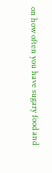on how often you have sugary food and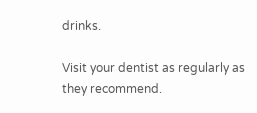drinks.

Visit your dentist as regularly as they recommend.